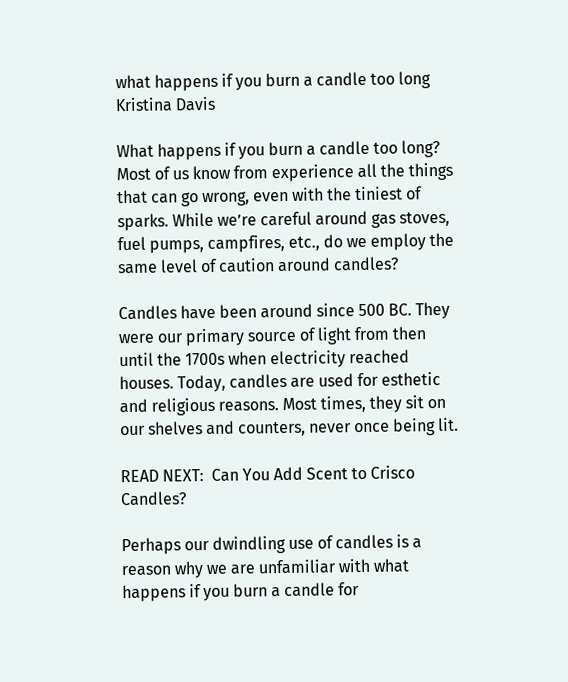what happens if you burn a candle too long
Kristina Davis

What happens if you burn a candle too long? Most of us know from experience all the things that can go wrong, even with the tiniest of sparks. While we’re careful around gas stoves, fuel pumps, campfires, etc., do we employ the same level of caution around candles?

Candles have been around since 500 BC. They were our primary source of light from then until the 1700s when electricity reached houses. Today, candles are used for esthetic and religious reasons. Most times, they sit on our shelves and counters, never once being lit.

READ NEXT:  Can You Add Scent to Crisco Candles?

Perhaps our dwindling use of candles is a reason why we are unfamiliar with what happens if you burn a candle for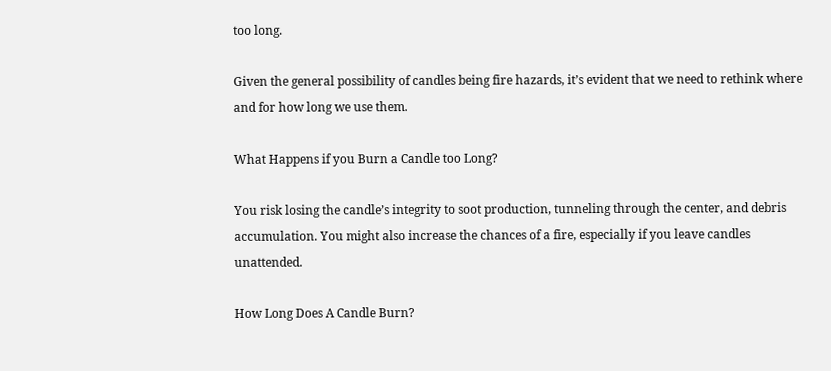too long.

Given the general possibility of candles being fire hazards, it’s evident that we need to rethink where and for how long we use them.

What Happens if you Burn a Candle too Long?

You risk losing the candle’s integrity to soot production, tunneling through the center, and debris accumulation. You might also increase the chances of a fire, especially if you leave candles unattended.

How Long Does A Candle Burn?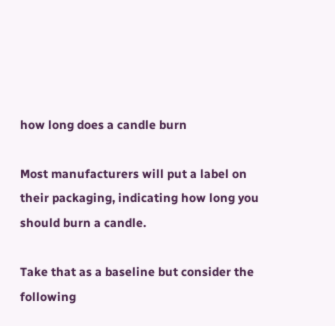how long does a candle burn

Most manufacturers will put a label on their packaging, indicating how long you should burn a candle.

Take that as a baseline but consider the following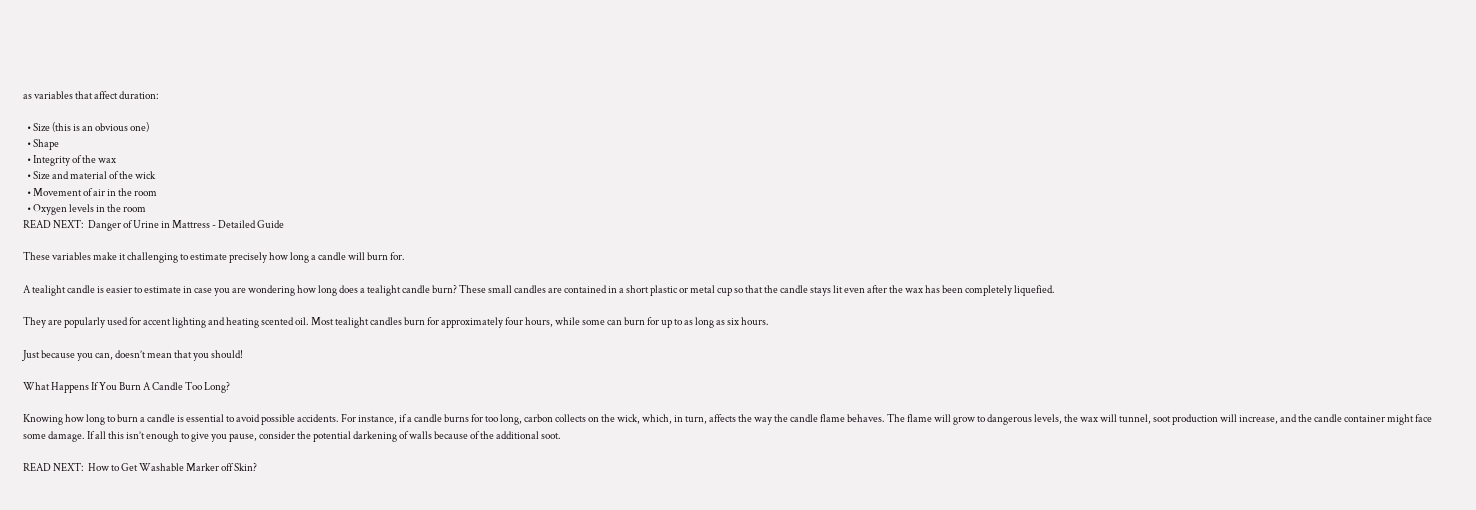as variables that affect duration:

  • Size (this is an obvious one)
  • Shape
  • Integrity of the wax
  • Size and material of the wick
  • Movement of air in the room
  • Oxygen levels in the room
READ NEXT:  Danger of Urine in Mattress - Detailed Guide

These variables make it challenging to estimate precisely how long a candle will burn for.

A tealight candle is easier to estimate in case you are wondering how long does a tealight candle burn? These small candles are contained in a short plastic or metal cup so that the candle stays lit even after the wax has been completely liquefied.

They are popularly used for accent lighting and heating scented oil. Most tealight candles burn for approximately four hours, while some can burn for up to as long as six hours.

Just because you can, doesn’t mean that you should!

What Happens If You Burn A Candle Too Long?

Knowing how long to burn a candle is essential to avoid possible accidents. For instance, if a candle burns for too long, carbon collects on the wick, which, in turn, affects the way the candle flame behaves. The flame will grow to dangerous levels, the wax will tunnel, soot production will increase, and the candle container might face some damage. If all this isn’t enough to give you pause, consider the potential darkening of walls because of the additional soot.

READ NEXT:  How to Get Washable Marker off Skin?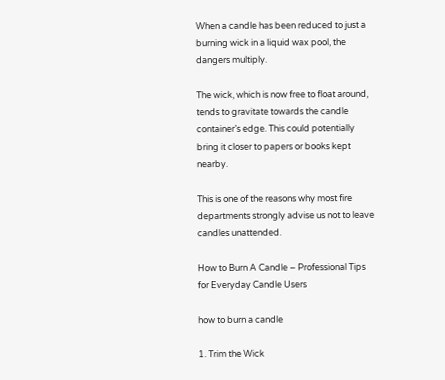When a candle has been reduced to just a burning wick in a liquid wax pool, the dangers multiply.

The wick, which is now free to float around, tends to gravitate towards the candle container’s edge. This could potentially bring it closer to papers or books kept nearby.

This is one of the reasons why most fire departments strongly advise us not to leave candles unattended.

How to Burn A Candle – Professional Tips for Everyday Candle Users

how to burn a candle

1. Trim the Wick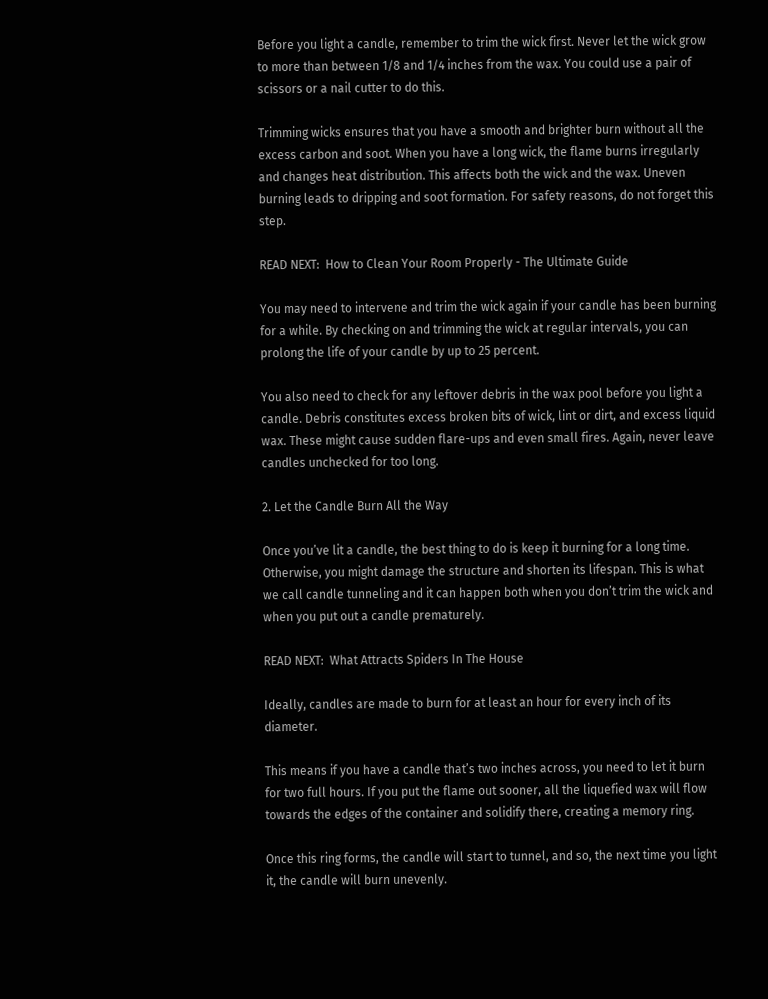Before you light a candle, remember to trim the wick first. Never let the wick grow to more than between 1/8 and 1/4 inches from the wax. You could use a pair of scissors or a nail cutter to do this.

Trimming wicks ensures that you have a smooth and brighter burn without all the excess carbon and soot. When you have a long wick, the flame burns irregularly and changes heat distribution. This affects both the wick and the wax. Uneven burning leads to dripping and soot formation. For safety reasons, do not forget this step.

READ NEXT:  How to Clean Your Room Properly - The Ultimate Guide

You may need to intervene and trim the wick again if your candle has been burning for a while. By checking on and trimming the wick at regular intervals, you can prolong the life of your candle by up to 25 percent.

You also need to check for any leftover debris in the wax pool before you light a candle. Debris constitutes excess broken bits of wick, lint or dirt, and excess liquid wax. These might cause sudden flare-ups and even small fires. Again, never leave candles unchecked for too long.

2. Let the Candle Burn All the Way

Once you’ve lit a candle, the best thing to do is keep it burning for a long time. Otherwise, you might damage the structure and shorten its lifespan. This is what we call candle tunneling and it can happen both when you don’t trim the wick and when you put out a candle prematurely.

READ NEXT:  What Attracts Spiders In The House

Ideally, candles are made to burn for at least an hour for every inch of its diameter.

This means if you have a candle that’s two inches across, you need to let it burn for two full hours. If you put the flame out sooner, all the liquefied wax will flow towards the edges of the container and solidify there, creating a memory ring.

Once this ring forms, the candle will start to tunnel, and so, the next time you light it, the candle will burn unevenly.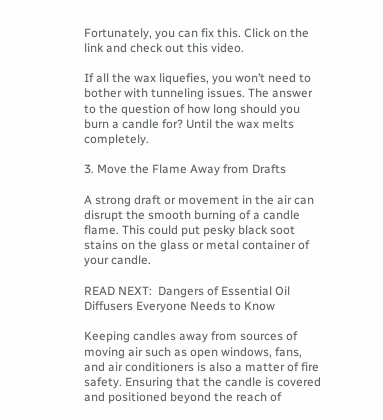Fortunately, you can fix this. Click on the link and check out this video.

If all the wax liquefies, you won’t need to bother with tunneling issues. The answer to the question of how long should you burn a candle for? Until the wax melts completely.

3. Move the Flame Away from Drafts

A strong draft or movement in the air can disrupt the smooth burning of a candle flame. This could put pesky black soot stains on the glass or metal container of your candle.

READ NEXT:  Dangers of Essential Oil Diffusers Everyone Needs to Know

Keeping candles away from sources of moving air such as open windows, fans, and air conditioners is also a matter of fire safety. Ensuring that the candle is covered and positioned beyond the reach of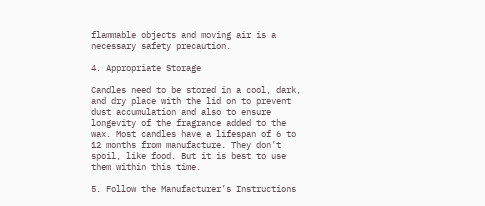flammable objects and moving air is a necessary safety precaution.

4. Appropriate Storage

Candles need to be stored in a cool, dark, and dry place with the lid on to prevent dust accumulation and also to ensure longevity of the fragrance added to the wax. Most candles have a lifespan of 6 to 12 months from manufacture. They don’t spoil, like food. But it is best to use them within this time.

5. Follow the Manufacturer’s Instructions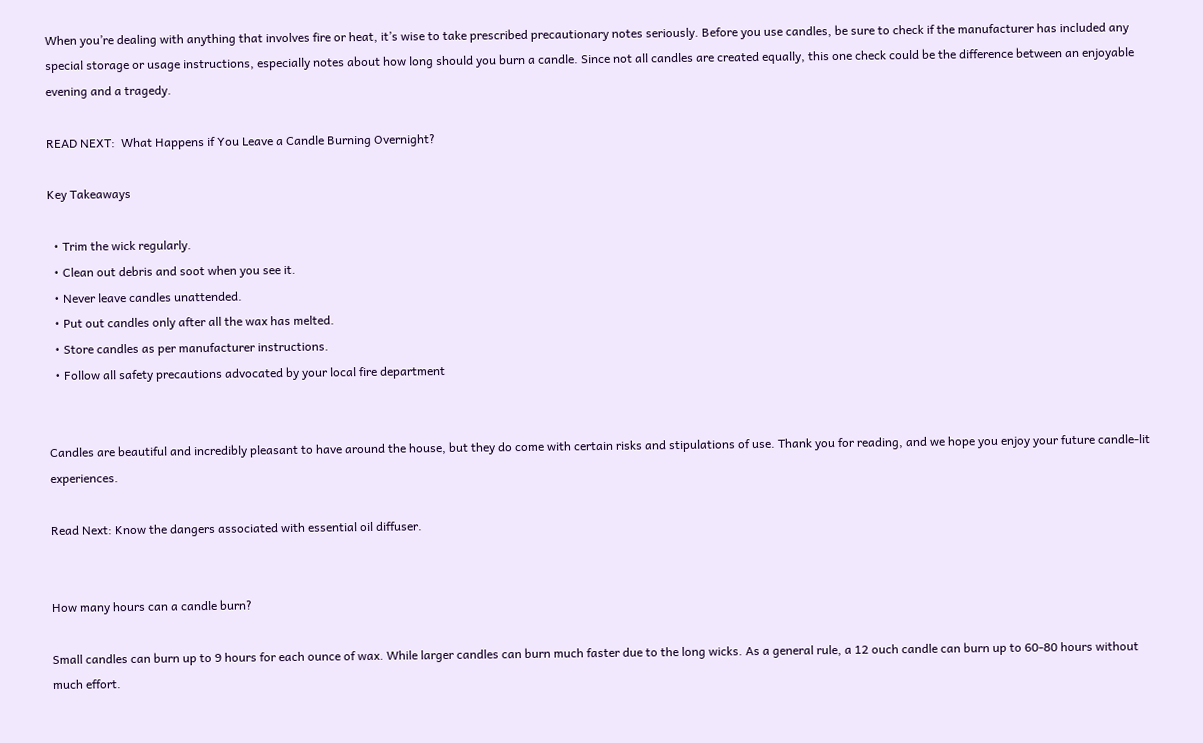When you’re dealing with anything that involves fire or heat, it’s wise to take prescribed precautionary notes seriously. Before you use candles, be sure to check if the manufacturer has included any special storage or usage instructions, especially notes about how long should you burn a candle. Since not all candles are created equally, this one check could be the difference between an enjoyable evening and a tragedy.

READ NEXT:  What Happens if You Leave a Candle Burning Overnight?

Key Takeaways

  • Trim the wick regularly.
  • Clean out debris and soot when you see it.
  • Never leave candles unattended.
  • Put out candles only after all the wax has melted.
  • Store candles as per manufacturer instructions.
  • Follow all safety precautions advocated by your local fire department


Candles are beautiful and incredibly pleasant to have around the house, but they do come with certain risks and stipulations of use. Thank you for reading, and we hope you enjoy your future candle-lit experiences.

Read Next: Know the dangers associated with essential oil diffuser.


How many hours can a candle burn?

Small candles can burn up to 9 hours for each ounce of wax. While larger candles can burn much faster due to the long wicks. As a general rule, a 12 ouch candle can burn up to 60-80 hours without much effort.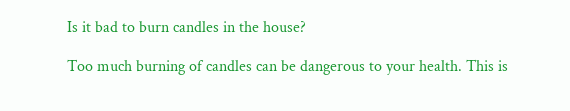Is it bad to burn candles in the house?

Too much burning of candles can be dangerous to your health. This is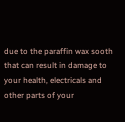due to the paraffin wax sooth that can result in damage to your health, electricals and other parts of your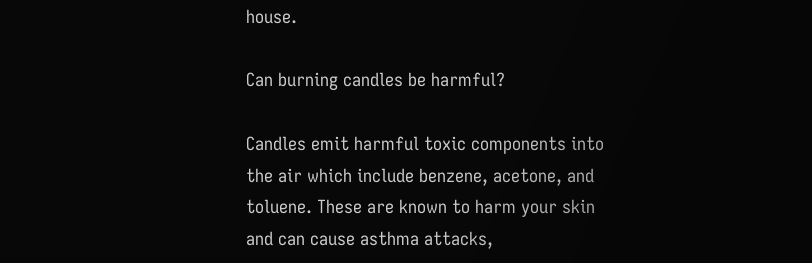house.

Can burning candles be harmful?

Candles emit harmful toxic components into the air which include benzene, acetone, and toluene. These are known to harm your skin and can cause asthma attacks,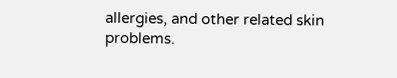allergies, and other related skin problems.